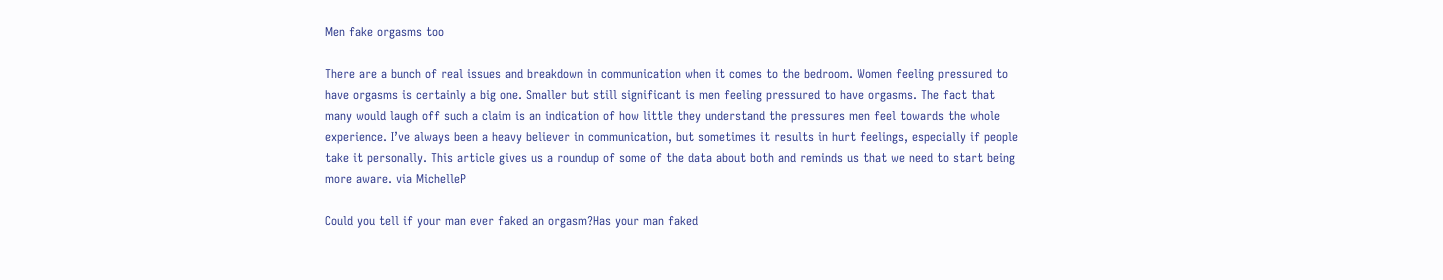Men fake orgasms too

There are a bunch of real issues and breakdown in communication when it comes to the bedroom. Women feeling pressured to have orgasms is certainly a big one. Smaller but still significant is men feeling pressured to have orgasms. The fact that many would laugh off such a claim is an indication of how little they understand the pressures men feel towards the whole experience. I’ve always been a heavy believer in communication, but sometimes it results in hurt feelings, especially if people take it personally. This article gives us a roundup of some of the data about both and reminds us that we need to start being more aware. via MichelleP

Could you tell if your man ever faked an orgasm?Has your man faked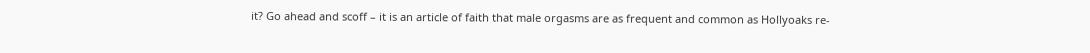it? Go ahead and scoff – it is an article of faith that male orgasms are as frequent and common as Hollyoaks re-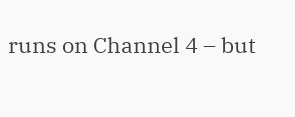runs on Channel 4 – but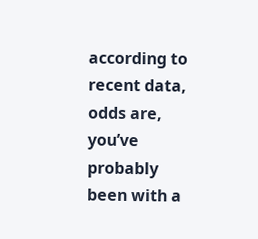according to recent data, odds are, you’ve probably been with a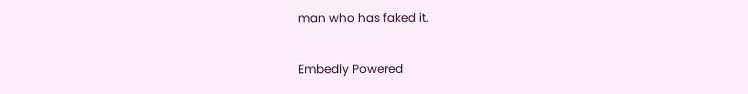man who has faked it.

Embedly Powered